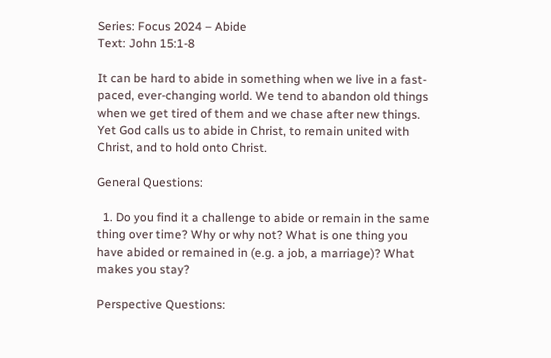Series: Focus 2024 – Abide
Text: John 15:1-8

It can be hard to abide in something when we live in a fast-paced, ever-changing world. We tend to abandon old things when we get tired of them and we chase after new things. Yet God calls us to abide in Christ, to remain united with Christ, and to hold onto Christ.

General Questions:

  1. Do you find it a challenge to abide or remain in the same thing over time? Why or why not? What is one thing you have abided or remained in (e.g. a job, a marriage)? What makes you stay?

Perspective Questions: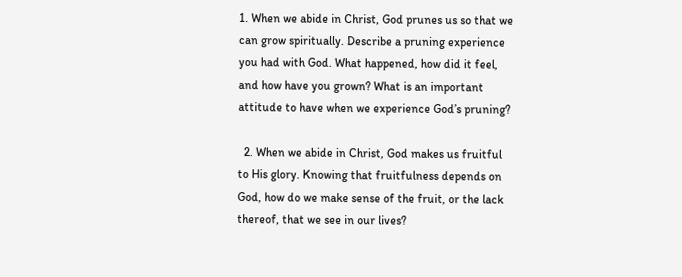1. When we abide in Christ, God prunes us so that we can grow spiritually. Describe a pruning experience you had with God. What happened, how did it feel, and how have you grown? What is an important attitude to have when we experience God’s pruning?

  2. When we abide in Christ, God makes us fruitful to His glory. Knowing that fruitfulness depends on God, how do we make sense of the fruit, or the lack thereof, that we see in our lives?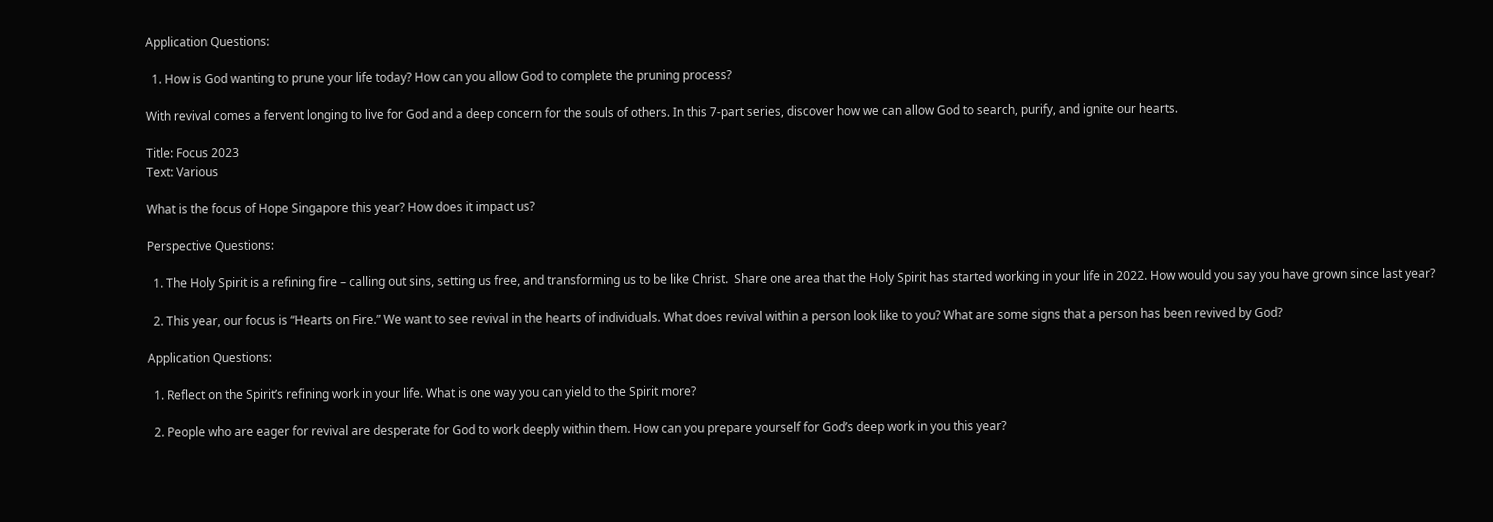Application Questions:

  1. How is God wanting to prune your life today? How can you allow God to complete the pruning process?

With revival comes a fervent longing to live for God and a deep concern for the souls of others. In this 7-part series, discover how we can allow God to search, purify, and ignite our hearts.

Title: Focus 2023
Text: Various

What is the focus of Hope Singapore this year? How does it impact us?

Perspective Questions:

  1. The Holy Spirit is a refining fire – calling out sins, setting us free, and transforming us to be like Christ.  Share one area that the Holy Spirit has started working in your life in 2022. How would you say you have grown since last year?

  2. This year, our focus is “Hearts on Fire.” We want to see revival in the hearts of individuals. What does revival within a person look like to you? What are some signs that a person has been revived by God?

Application Questions:

  1. Reflect on the Spirit’s refining work in your life. What is one way you can yield to the Spirit more?

  2. People who are eager for revival are desperate for God to work deeply within them. How can you prepare yourself for God’s deep work in you this year?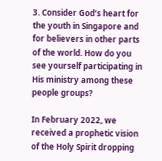3. Consider God’s heart for the youth in Singapore and for believers in other parts of the world. How do you see yourself participating in His ministry among these people groups?

In February 2022, we received a prophetic vision of the Holy Spirit dropping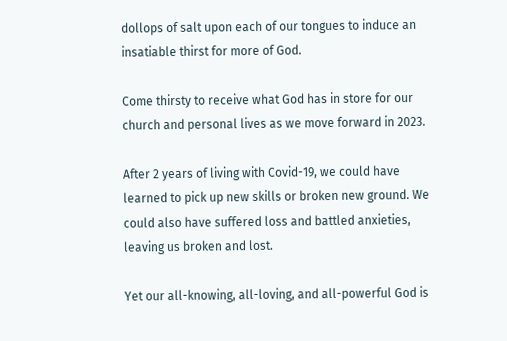dollops of salt upon each of our tongues to induce an insatiable thirst for more of God.

Come thirsty to receive what God has in store for our church and personal lives as we move forward in 2023.

After 2 years of living with Covid-19, we could have learned to pick up new skills or broken new ground. We could also have suffered loss and battled anxieties, leaving us broken and lost.

Yet our all-knowing, all-loving, and all-powerful God is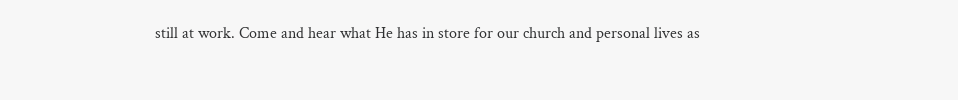still at work. Come and hear what He has in store for our church and personal lives as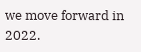we move forward in 2022.